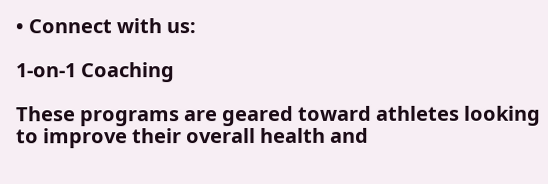• Connect with us:

1-on-1 Coaching

These programs are geared toward athletes looking to improve their overall health and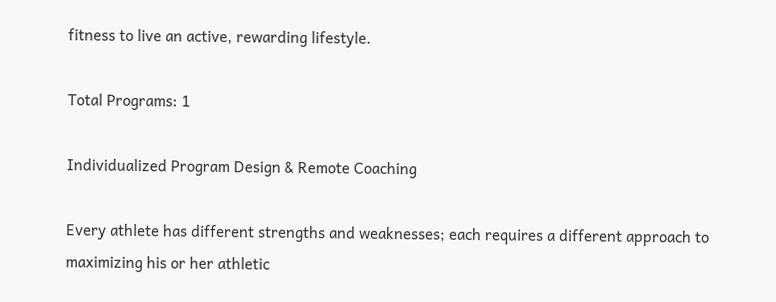fitness to live an active, rewarding lifestyle.

Total Programs: 1

Individualized Program Design & Remote Coaching

Every athlete has different strengths and weaknesses; each requires a different approach to maximizing his or her athletic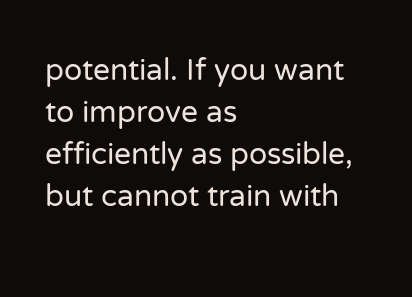potential. If you want to improve as efficiently as possible, but cannot train with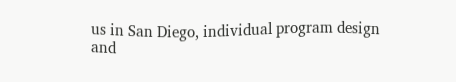us in San Diego, individual program design and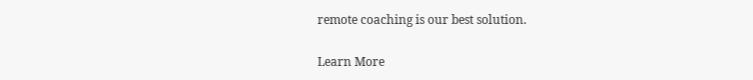remote coaching is our best solution.

Learn More